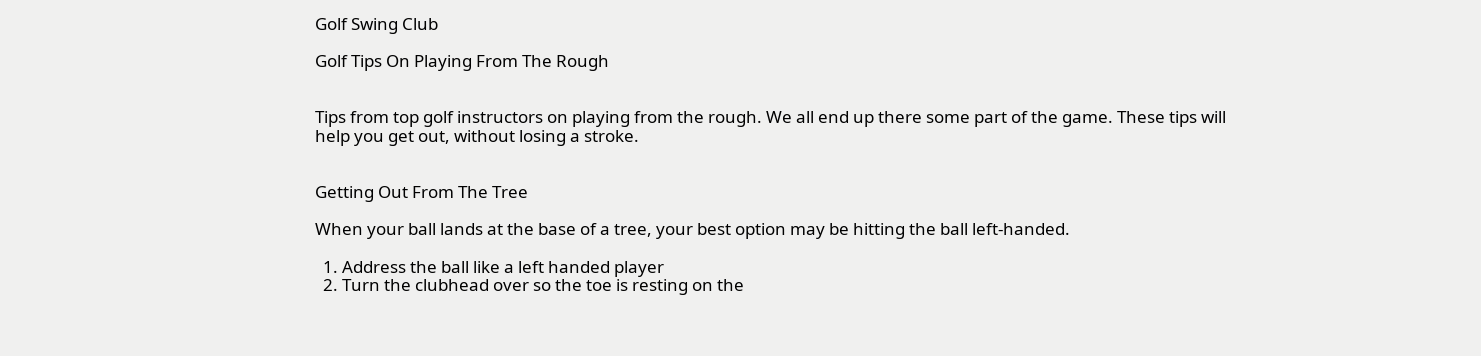Golf Swing Club

Golf Tips On Playing From The Rough


Tips from top golf instructors on playing from the rough. We all end up there some part of the game. These tips will help you get out, without losing a stroke.


Getting Out From The Tree

When your ball lands at the base of a tree, your best option may be hitting the ball left-handed.

  1. Address the ball like a left handed player
  2. Turn the clubhead over so the toe is resting on the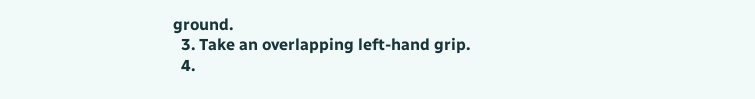ground.
  3. Take an overlapping left-hand grip.
  4.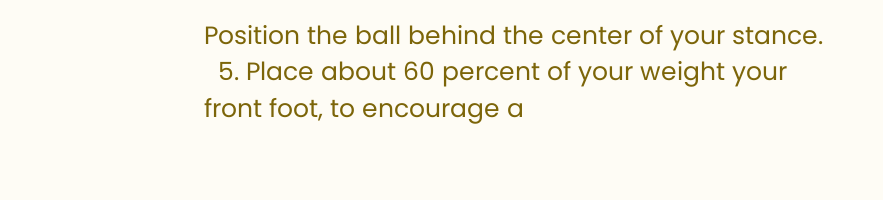Position the ball behind the center of your stance.
  5. Place about 60 percent of your weight your front foot, to encourage a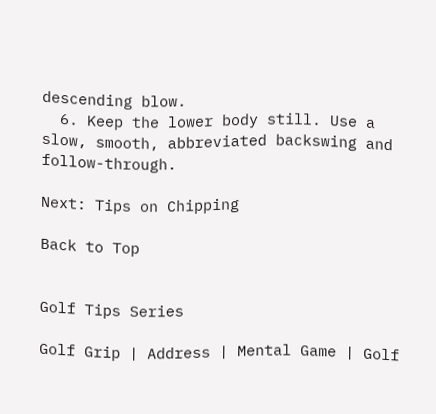descending blow.
  6. Keep the lower body still. Use a slow, smooth, abbreviated backswing and follow-through.

Next: Tips on Chipping

Back to Top


Golf Tips Series

Golf Grip | Address | Mental Game | Golf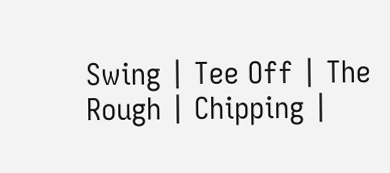Swing | Tee Off | The Rough | Chipping |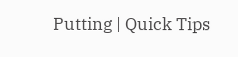Putting | Quick Tips